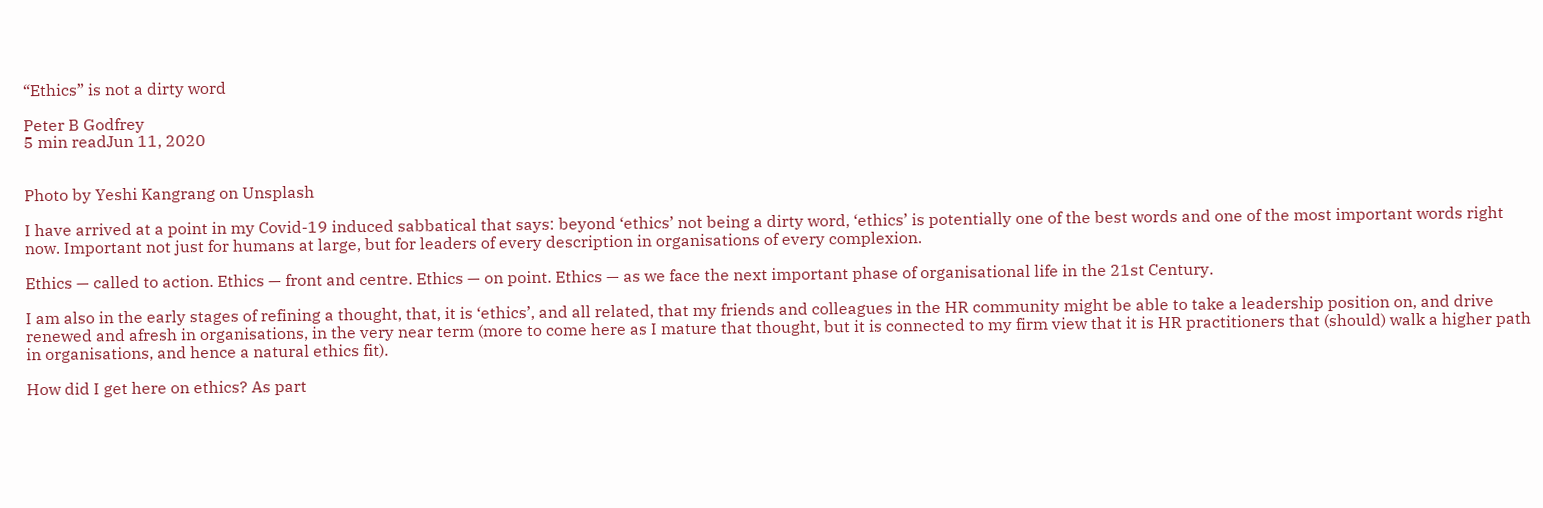“Ethics” is not a dirty word

Peter B Godfrey
5 min readJun 11, 2020


Photo by Yeshi Kangrang on Unsplash

I have arrived at a point in my Covid-19 induced sabbatical that says: beyond ‘ethics’ not being a dirty word, ‘ethics’ is potentially one of the best words and one of the most important words right now. Important not just for humans at large, but for leaders of every description in organisations of every complexion.

Ethics — called to action. Ethics — front and centre. Ethics — on point. Ethics — as we face the next important phase of organisational life in the 21st Century.

I am also in the early stages of refining a thought, that, it is ‘ethics’, and all related, that my friends and colleagues in the HR community might be able to take a leadership position on, and drive renewed and afresh in organisations, in the very near term (more to come here as I mature that thought, but it is connected to my firm view that it is HR practitioners that (should) walk a higher path in organisations, and hence a natural ethics fit).

How did I get here on ethics? As part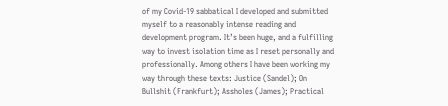of my Covid-19 sabbatical I developed and submitted myself to a reasonably intense reading and development program. It’s been huge, and a fulfilling way to invest isolation time as I reset personally and professionally. Among others I have been working my way through these texts: Justice (Sandel); On Bullshit (Frankfurt); Assholes (James); Practical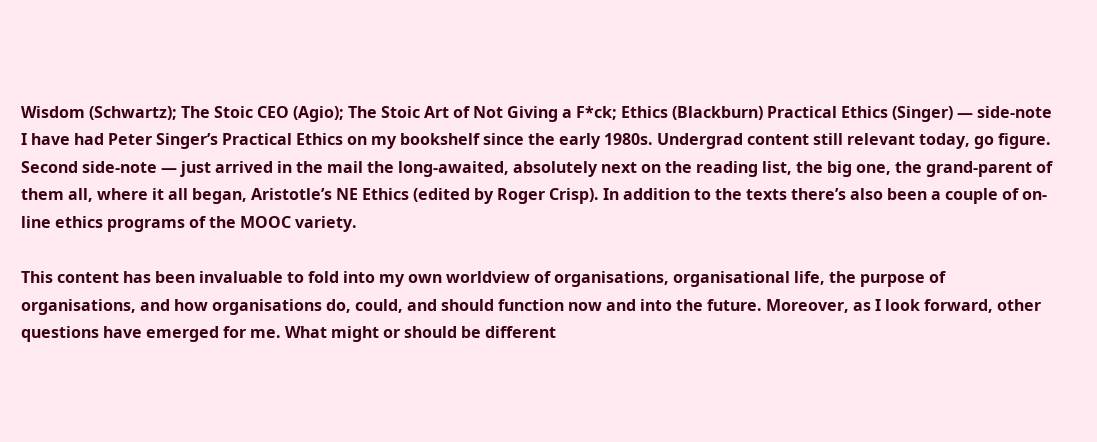Wisdom (Schwartz); The Stoic CEO (Agio); The Stoic Art of Not Giving a F*ck; Ethics (Blackburn) Practical Ethics (Singer) — side-note I have had Peter Singer’s Practical Ethics on my bookshelf since the early 1980s. Undergrad content still relevant today, go figure. Second side-note — just arrived in the mail the long-awaited, absolutely next on the reading list, the big one, the grand-parent of them all, where it all began, Aristotle’s NE Ethics (edited by Roger Crisp). In addition to the texts there’s also been a couple of on-line ethics programs of the MOOC variety.

This content has been invaluable to fold into my own worldview of organisations, organisational life, the purpose of organisations, and how organisations do, could, and should function now and into the future. Moreover, as I look forward, other questions have emerged for me. What might or should be different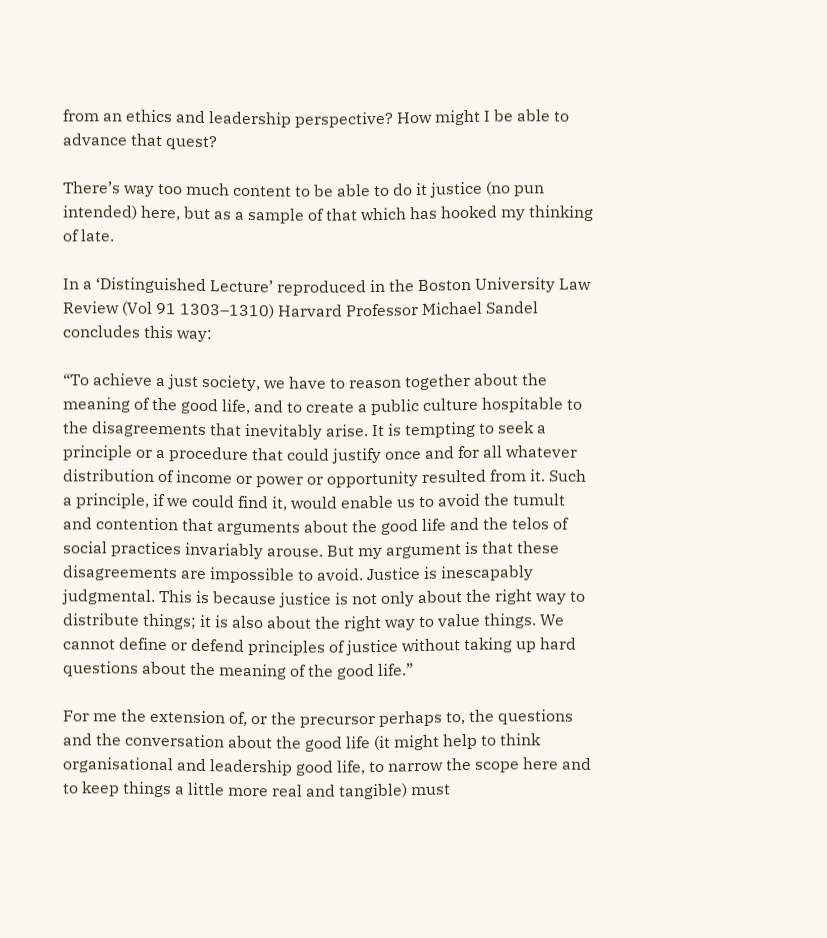from an ethics and leadership perspective? How might I be able to advance that quest?

There’s way too much content to be able to do it justice (no pun intended) here, but as a sample of that which has hooked my thinking of late.

In a ‘Distinguished Lecture’ reproduced in the Boston University Law Review (Vol 91 1303–1310) Harvard Professor Michael Sandel concludes this way:

“To achieve a just society, we have to reason together about the meaning of the good life, and to create a public culture hospitable to the disagreements that inevitably arise. It is tempting to seek a principle or a procedure that could justify once and for all whatever distribution of income or power or opportunity resulted from it. Such a principle, if we could find it, would enable us to avoid the tumult and contention that arguments about the good life and the telos of social practices invariably arouse. But my argument is that these disagreements are impossible to avoid. Justice is inescapably judgmental. This is because justice is not only about the right way to distribute things; it is also about the right way to value things. We cannot define or defend principles of justice without taking up hard questions about the meaning of the good life.”

For me the extension of, or the precursor perhaps to, the questions and the conversation about the good life (it might help to think organisational and leadership good life, to narrow the scope here and to keep things a little more real and tangible) must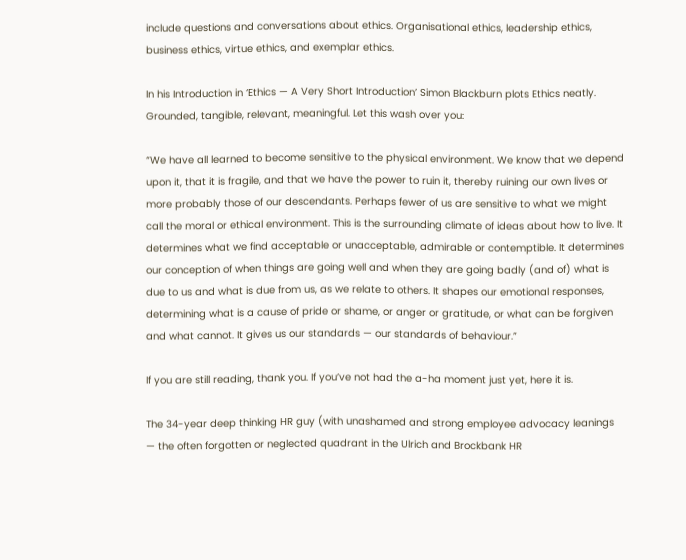include questions and conversations about ethics. Organisational ethics, leadership ethics, business ethics, virtue ethics, and exemplar ethics.

In his Introduction in ‘Ethics — A Very Short Introduction’ Simon Blackburn plots Ethics neatly. Grounded, tangible, relevant, meaningful. Let this wash over you:

“We have all learned to become sensitive to the physical environment. We know that we depend upon it, that it is fragile, and that we have the power to ruin it, thereby ruining our own lives or more probably those of our descendants. Perhaps fewer of us are sensitive to what we might call the moral or ethical environment. This is the surrounding climate of ideas about how to live. It determines what we find acceptable or unacceptable, admirable or contemptible. It determines our conception of when things are going well and when they are going badly (and of) what is due to us and what is due from us, as we relate to others. It shapes our emotional responses, determining what is a cause of pride or shame, or anger or gratitude, or what can be forgiven and what cannot. It gives us our standards — our standards of behaviour.”

If you are still reading, thank you. If you’ve not had the a-ha moment just yet, here it is.

The 34-year deep thinking HR guy (with unashamed and strong employee advocacy leanings — the often forgotten or neglected quadrant in the Ulrich and Brockbank HR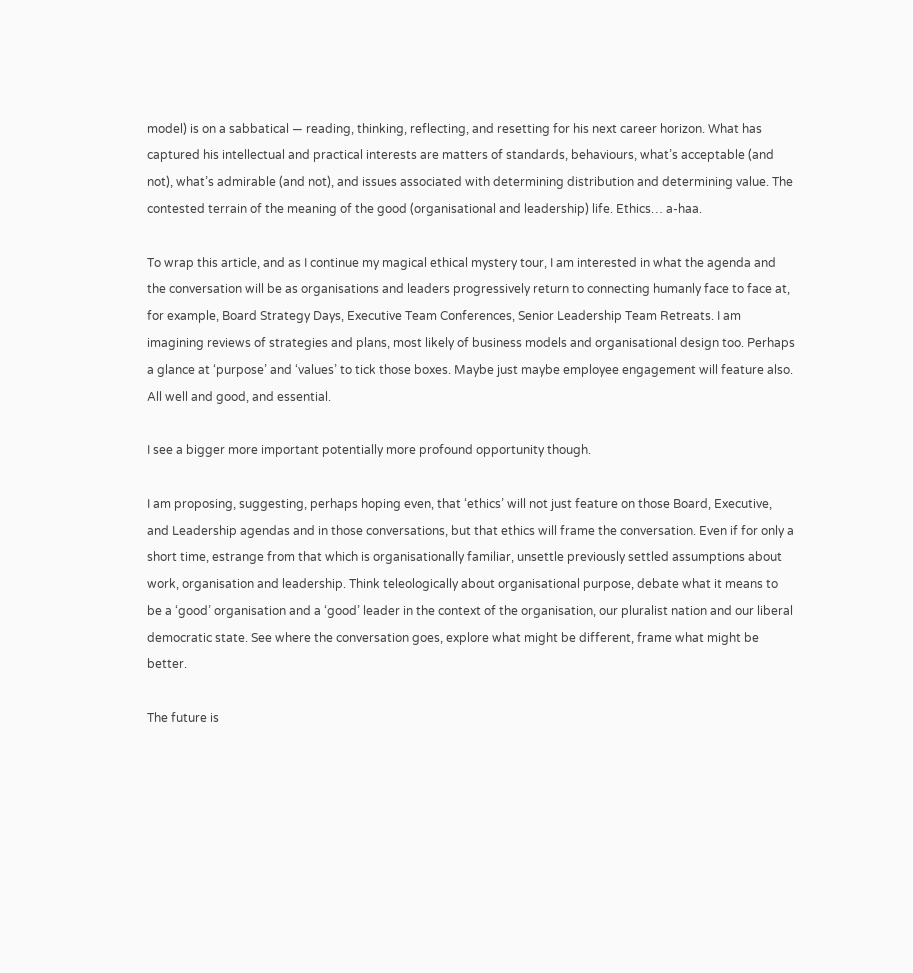model) is on a sabbatical — reading, thinking, reflecting, and resetting for his next career horizon. What has captured his intellectual and practical interests are matters of standards, behaviours, what’s acceptable (and not), what’s admirable (and not), and issues associated with determining distribution and determining value. The contested terrain of the meaning of the good (organisational and leadership) life. Ethics… a-haa.

To wrap this article, and as I continue my magical ethical mystery tour, I am interested in what the agenda and the conversation will be as organisations and leaders progressively return to connecting humanly face to face at, for example, Board Strategy Days, Executive Team Conferences, Senior Leadership Team Retreats. I am imagining reviews of strategies and plans, most likely of business models and organisational design too. Perhaps a glance at ‘purpose’ and ‘values’ to tick those boxes. Maybe just maybe employee engagement will feature also. All well and good, and essential.

I see a bigger more important potentially more profound opportunity though.

I am proposing, suggesting, perhaps hoping even, that ‘ethics’ will not just feature on those Board, Executive, and Leadership agendas and in those conversations, but that ethics will frame the conversation. Even if for only a short time, estrange from that which is organisationally familiar, unsettle previously settled assumptions about work, organisation and leadership. Think teleologically about organisational purpose, debate what it means to be a ‘good’ organisation and a ‘good’ leader in the context of the organisation, our pluralist nation and our liberal democratic state. See where the conversation goes, explore what might be different, frame what might be better.

The future is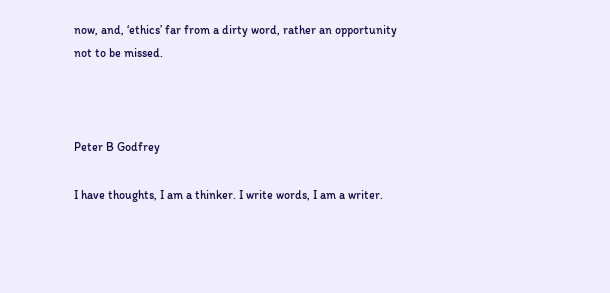now, and, ‘ethics’ far from a dirty word, rather an opportunity not to be missed.



Peter B Godfrey

I have thoughts, I am a thinker. I write words, I am a writer.